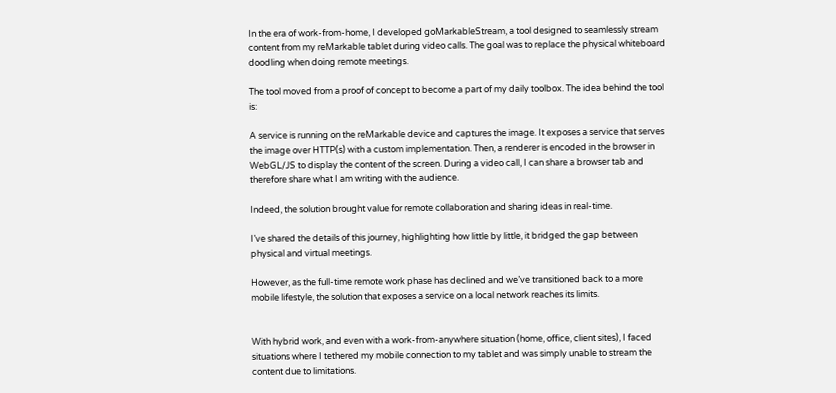In the era of work-from-home, I developed goMarkableStream, a tool designed to seamlessly stream content from my reMarkable tablet during video calls. The goal was to replace the physical whiteboard doodling when doing remote meetings.

The tool moved from a proof of concept to become a part of my daily toolbox. The idea behind the tool is:

A service is running on the reMarkable device and captures the image. It exposes a service that serves the image over HTTP(s) with a custom implementation. Then, a renderer is encoded in the browser in WebGL/JS to display the content of the screen. During a video call, I can share a browser tab and therefore share what I am writing with the audience.

Indeed, the solution brought value for remote collaboration and sharing ideas in real-time.

I’ve shared the details of this journey, highlighting how little by little, it bridged the gap between physical and virtual meetings.

However, as the full-time remote work phase has declined and we’ve transitioned back to a more mobile lifestyle, the solution that exposes a service on a local network reaches its limits.


With hybrid work, and even with a work-from-anywhere situation (home, office, client sites), I faced situations where I tethered my mobile connection to my tablet and was simply unable to stream the content due to limitations.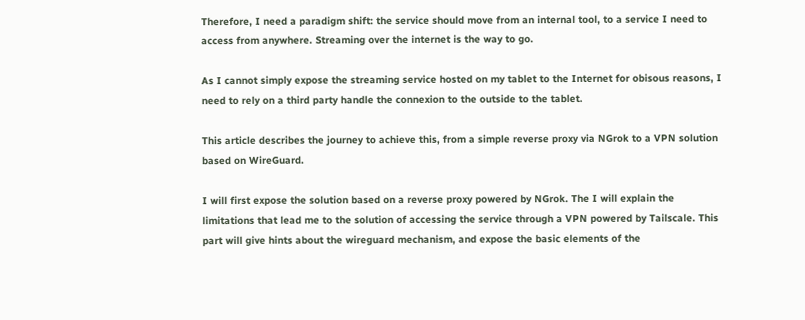Therefore, I need a paradigm shift: the service should move from an internal tool, to a service I need to access from anywhere. Streaming over the internet is the way to go.

As I cannot simply expose the streaming service hosted on my tablet to the Internet for obisous reasons, I need to rely on a third party handle the connexion to the outside to the tablet.

This article describes the journey to achieve this, from a simple reverse proxy via NGrok to a VPN solution based on WireGuard.

I will first expose the solution based on a reverse proxy powered by NGrok. The I will explain the limitations that lead me to the solution of accessing the service through a VPN powered by Tailscale. This part will give hints about the wireguard mechanism, and expose the basic elements of the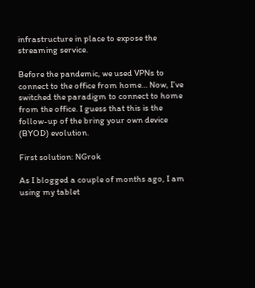infrastructure in place to expose the streaming service.

Before the pandemic, we used VPNs to connect to the office from home… Now, I’ve switched the paradigm to connect to home from the office. I guess that this is the follow-up of the bring your own device (BYOD) evolution.

First solution: NGrok

As I blogged a couple of months ago, I am using my tablet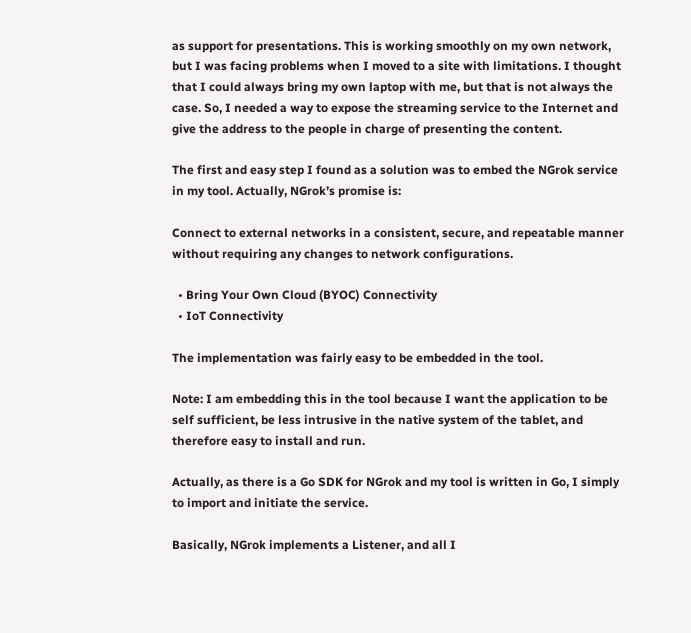as support for presentations. This is working smoothly on my own network, but I was facing problems when I moved to a site with limitations. I thought that I could always bring my own laptop with me, but that is not always the case. So, I needed a way to expose the streaming service to the Internet and give the address to the people in charge of presenting the content.

The first and easy step I found as a solution was to embed the NGrok service in my tool. Actually, NGrok’s promise is:

Connect to external networks in a consistent, secure, and repeatable manner without requiring any changes to network configurations.

  • Bring Your Own Cloud (BYOC) Connectivity
  • IoT Connectivity

The implementation was fairly easy to be embedded in the tool.

Note: I am embedding this in the tool because I want the application to be self sufficient, be less intrusive in the native system of the tablet, and therefore easy to install and run.

Actually, as there is a Go SDK for NGrok and my tool is written in Go, I simply to import and initiate the service.

Basically, NGrok implements a Listener, and all I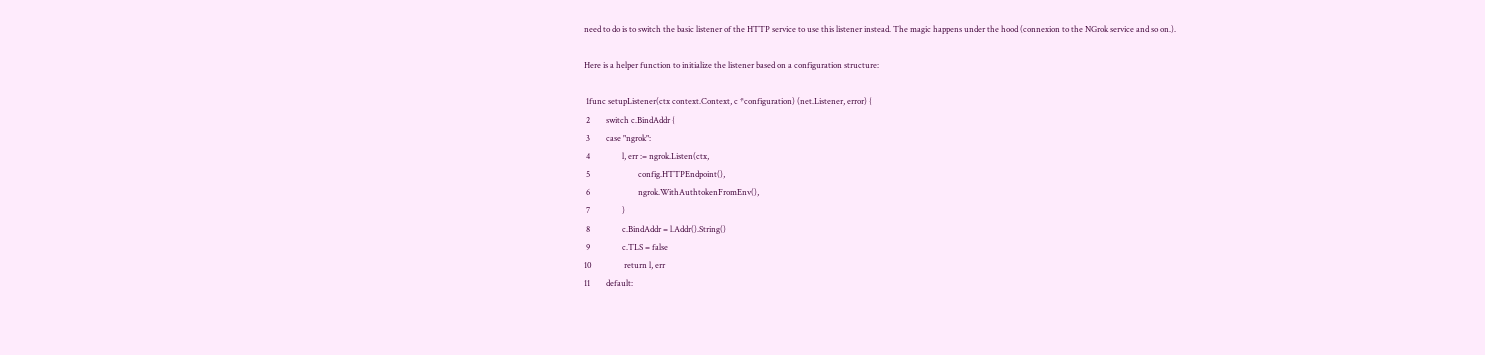need to do is to switch the basic listener of the HTTP service to use this listener instead. The magic happens under the hood (connexion to the NGrok service and so on.).

Here is a helper function to initialize the listener based on a configuration structure:

 1func setupListener(ctx context.Context, c *configuration) (net.Listener, error) {
 2        switch c.BindAddr {
 3        case "ngrok":
 4                l, err := ngrok.Listen(ctx,
 5                        config.HTTPEndpoint(),
 6                        ngrok.WithAuthtokenFromEnv(),
 7                )
 8                c.BindAddr = l.Addr().String()
 9                c.TLS = false
10                return l, err
11        default: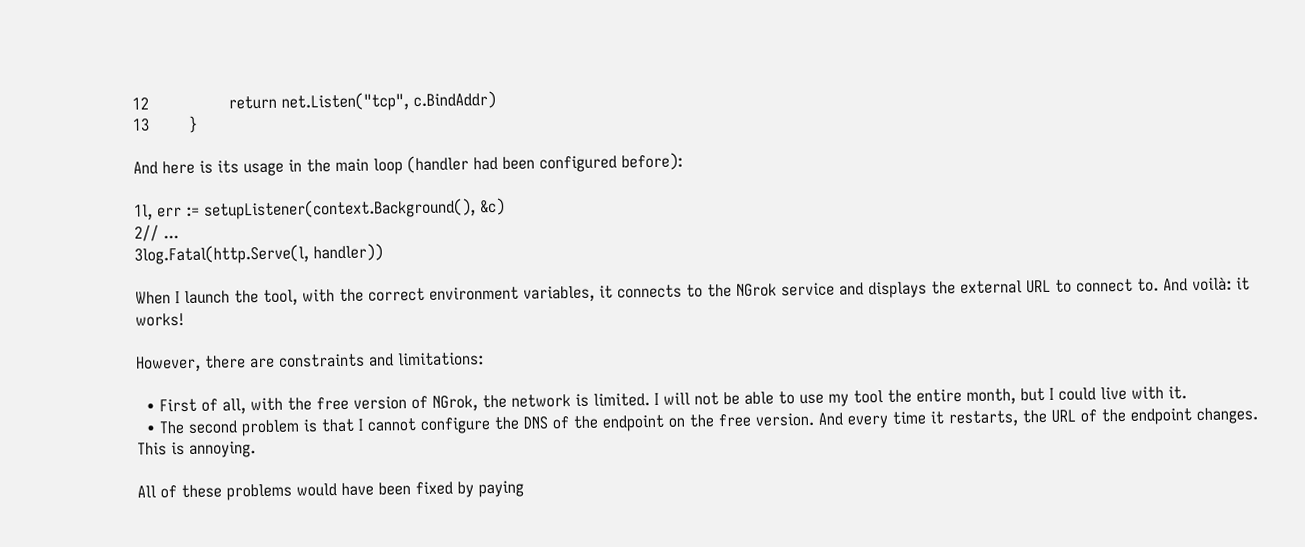12                return net.Listen("tcp", c.BindAddr)
13        }

And here is its usage in the main loop (handler had been configured before):

1l, err := setupListener(context.Background(), &c)
2// ...
3log.Fatal(http.Serve(l, handler))

When I launch the tool, with the correct environment variables, it connects to the NGrok service and displays the external URL to connect to. And voilà: it works!

However, there are constraints and limitations:

  • First of all, with the free version of NGrok, the network is limited. I will not be able to use my tool the entire month, but I could live with it.
  • The second problem is that I cannot configure the DNS of the endpoint on the free version. And every time it restarts, the URL of the endpoint changes. This is annoying.

All of these problems would have been fixed by paying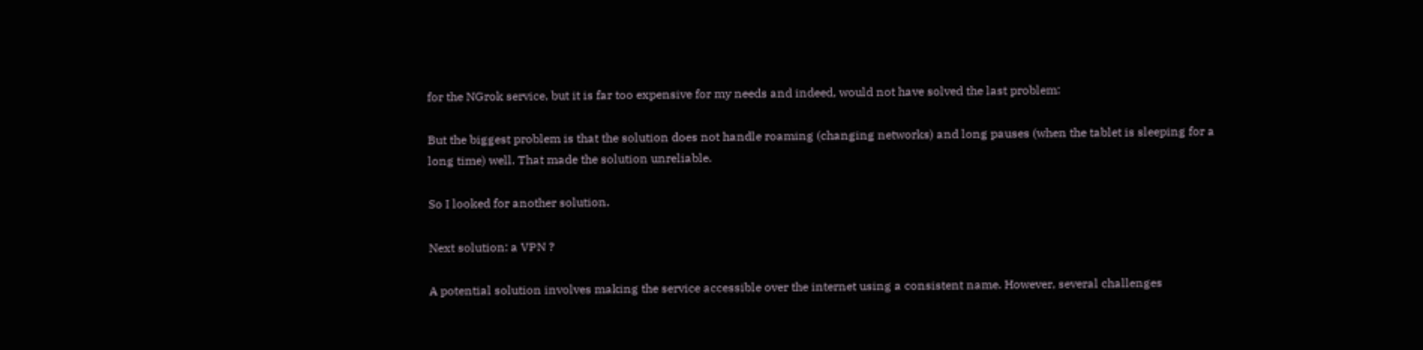for the NGrok service, but it is far too expensive for my needs and indeed, would not have solved the last problem:

But the biggest problem is that the solution does not handle roaming (changing networks) and long pauses (when the tablet is sleeping for a long time) well. That made the solution unreliable.

So I looked for another solution.

Next solution: a VPN ?

A potential solution involves making the service accessible over the internet using a consistent name. However, several challenges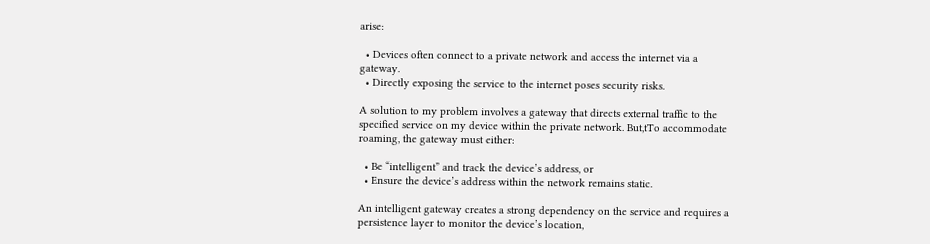arise:

  • Devices often connect to a private network and access the internet via a gateway.
  • Directly exposing the service to the internet poses security risks.

A solution to my problem involves a gateway that directs external traffic to the specified service on my device within the private network. But,tTo accommodate roaming, the gateway must either:

  • Be “intelligent” and track the device’s address, or
  • Ensure the device’s address within the network remains static.

An intelligent gateway creates a strong dependency on the service and requires a persistence layer to monitor the device’s location,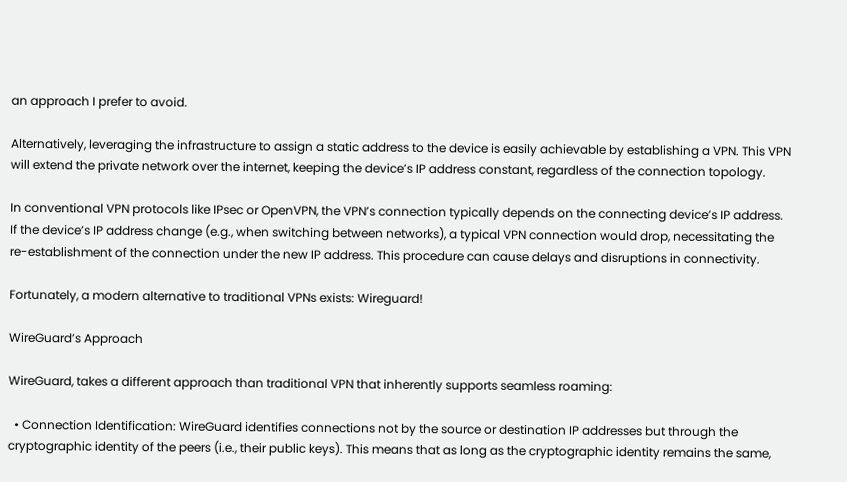an approach I prefer to avoid.

Alternatively, leveraging the infrastructure to assign a static address to the device is easily achievable by establishing a VPN. This VPN will extend the private network over the internet, keeping the device’s IP address constant, regardless of the connection topology.

In conventional VPN protocols like IPsec or OpenVPN, the VPN’s connection typically depends on the connecting device’s IP address. If the device’s IP address change (e.g., when switching between networks), a typical VPN connection would drop, necessitating the re-establishment of the connection under the new IP address. This procedure can cause delays and disruptions in connectivity.

Fortunately, a modern alternative to traditional VPNs exists: Wireguard!

WireGuard’s Approach

WireGuard, takes a different approach than traditional VPN that inherently supports seamless roaming:

  • Connection Identification: WireGuard identifies connections not by the source or destination IP addresses but through the cryptographic identity of the peers (i.e., their public keys). This means that as long as the cryptographic identity remains the same,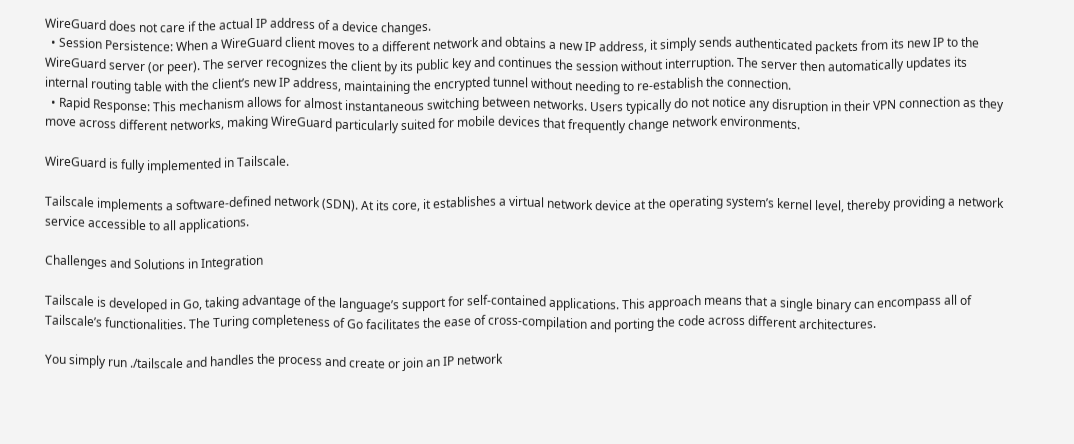WireGuard does not care if the actual IP address of a device changes.
  • Session Persistence: When a WireGuard client moves to a different network and obtains a new IP address, it simply sends authenticated packets from its new IP to the WireGuard server (or peer). The server recognizes the client by its public key and continues the session without interruption. The server then automatically updates its internal routing table with the client’s new IP address, maintaining the encrypted tunnel without needing to re-establish the connection.
  • Rapid Response: This mechanism allows for almost instantaneous switching between networks. Users typically do not notice any disruption in their VPN connection as they move across different networks, making WireGuard particularly suited for mobile devices that frequently change network environments.

WireGuard is fully implemented in Tailscale.

Tailscale implements a software-defined network (SDN). At its core, it establishes a virtual network device at the operating system’s kernel level, thereby providing a network service accessible to all applications.

Challenges and Solutions in Integration

Tailscale is developed in Go, taking advantage of the language’s support for self-contained applications. This approach means that a single binary can encompass all of Tailscale’s functionalities. The Turing completeness of Go facilitates the ease of cross-compilation and porting the code across different architectures.

You simply run ./tailscale and handles the process and create or join an IP network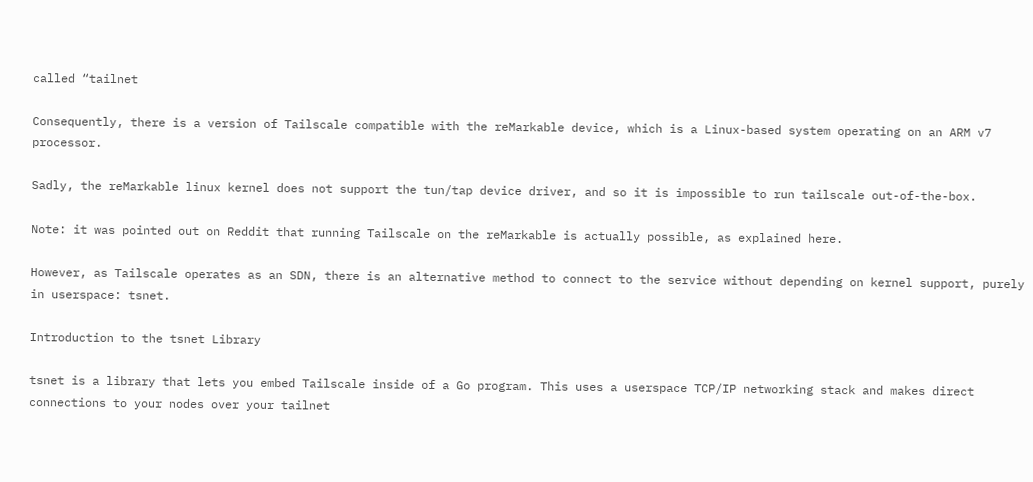called “tailnet

Consequently, there is a version of Tailscale compatible with the reMarkable device, which is a Linux-based system operating on an ARM v7 processor.

Sadly, the reMarkable linux kernel does not support the tun/tap device driver, and so it is impossible to run tailscale out-of-the-box.

Note: it was pointed out on Reddit that running Tailscale on the reMarkable is actually possible, as explained here.

However, as Tailscale operates as an SDN, there is an alternative method to connect to the service without depending on kernel support, purely in userspace: tsnet.

Introduction to the tsnet Library

tsnet is a library that lets you embed Tailscale inside of a Go program. This uses a userspace TCP/IP networking stack and makes direct connections to your nodes over your tailnet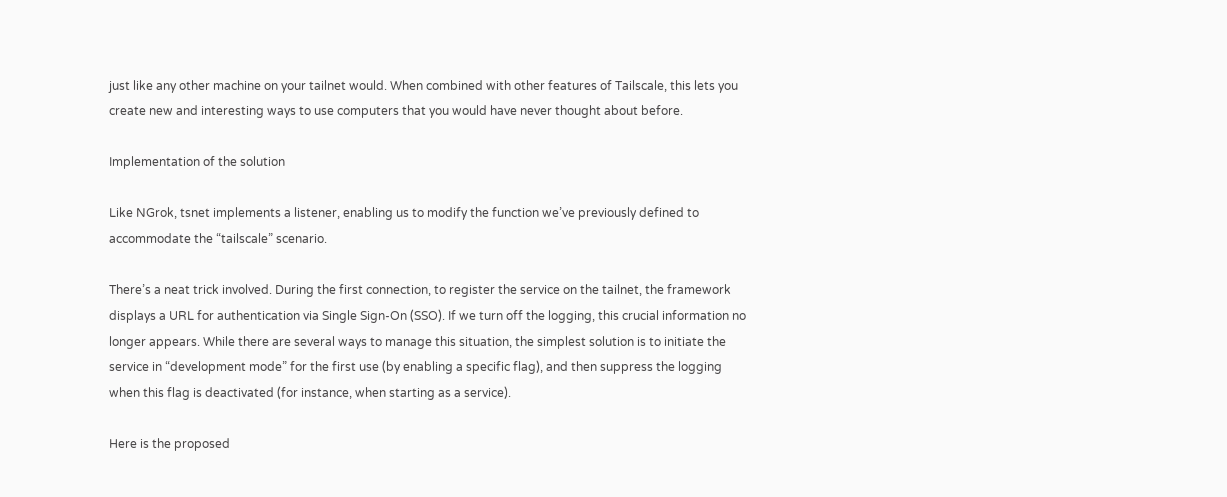just like any other machine on your tailnet would. When combined with other features of Tailscale, this lets you create new and interesting ways to use computers that you would have never thought about before.

Implementation of the solution

Like NGrok, tsnet implements a listener, enabling us to modify the function we’ve previously defined to accommodate the “tailscale” scenario.

There’s a neat trick involved. During the first connection, to register the service on the tailnet, the framework displays a URL for authentication via Single Sign-On (SSO). If we turn off the logging, this crucial information no longer appears. While there are several ways to manage this situation, the simplest solution is to initiate the service in “development mode” for the first use (by enabling a specific flag), and then suppress the logging when this flag is deactivated (for instance, when starting as a service).

Here is the proposed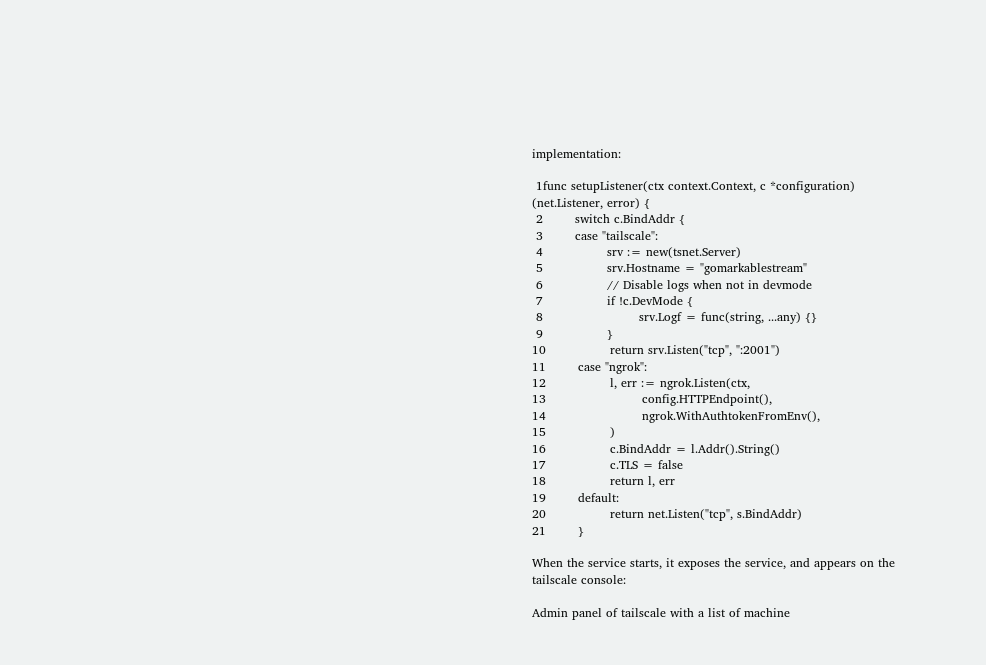implementation:

 1func setupListener(ctx context.Context, c *configuration) (net.Listener, error) {
 2        switch c.BindAddr {
 3        case "tailscale":
 4                srv := new(tsnet.Server)
 5                srv.Hostname = "gomarkablestream"
 6                // Disable logs when not in devmode
 7                if !c.DevMode {
 8                        srv.Logf = func(string, ...any) {}
 9                }
10                return srv.Listen("tcp", ":2001")
11        case "ngrok":
12                l, err := ngrok.Listen(ctx,
13                        config.HTTPEndpoint(),
14                        ngrok.WithAuthtokenFromEnv(),
15                )
16                c.BindAddr = l.Addr().String()
17                c.TLS = false
18                return l, err
19        default:
20                return net.Listen("tcp", s.BindAddr)
21        }

When the service starts, it exposes the service, and appears on the tailscale console:

Admin panel of tailscale with a list of machine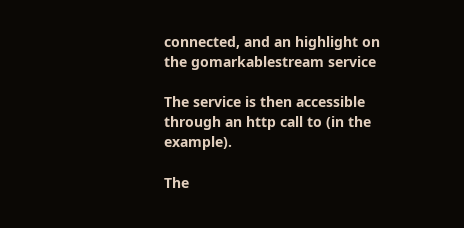connected, and an highlight on the gomarkablestream service

The service is then accessible through an http call to (in the example).

The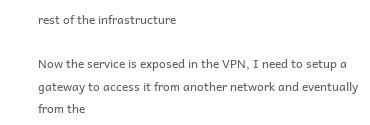rest of the infrastructure

Now the service is exposed in the VPN, I need to setup a gateway to access it from another network and eventually from the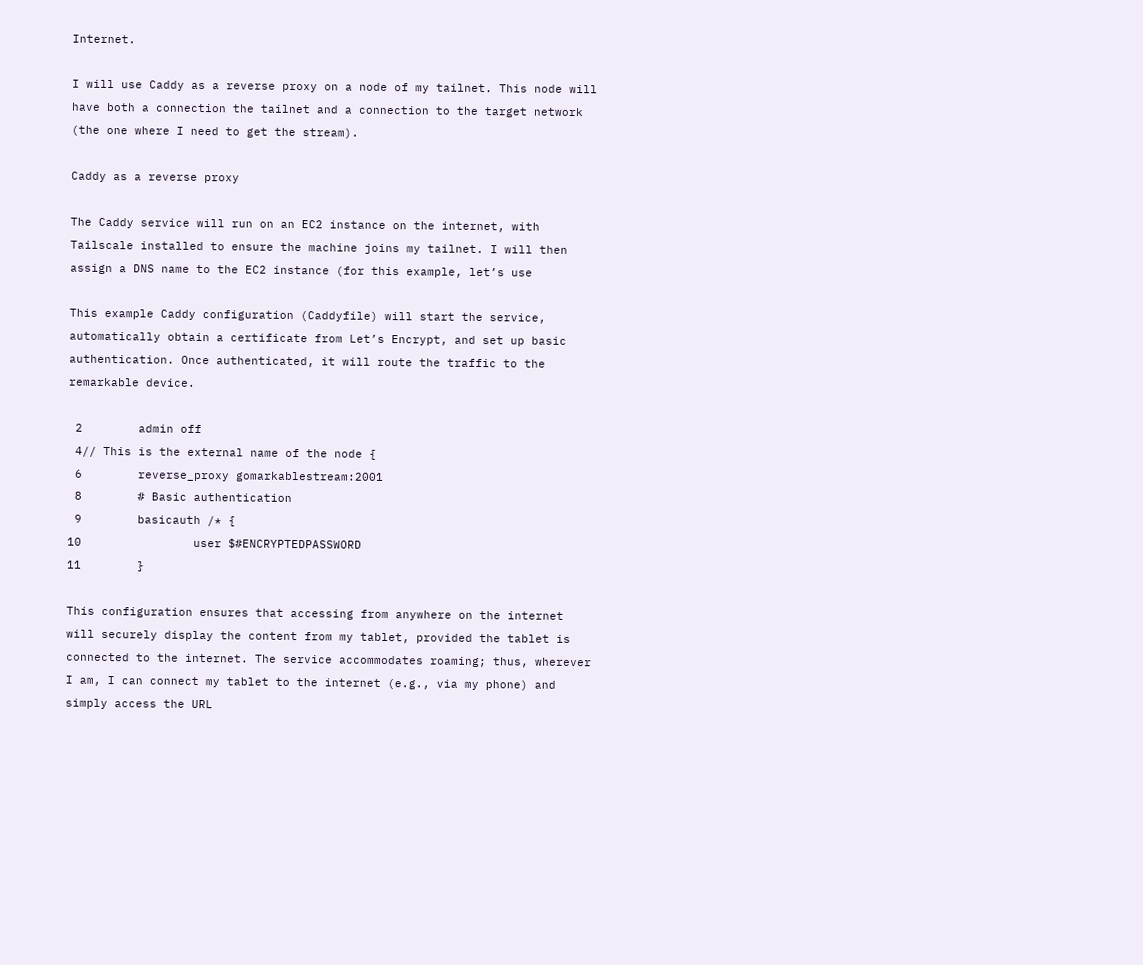Internet.

I will use Caddy as a reverse proxy on a node of my tailnet. This node will have both a connection the tailnet and a connection to the target network (the one where I need to get the stream).

Caddy as a reverse proxy

The Caddy service will run on an EC2 instance on the internet, with Tailscale installed to ensure the machine joins my tailnet. I will then assign a DNS name to the EC2 instance (for this example, let’s use

This example Caddy configuration (Caddyfile) will start the service, automatically obtain a certificate from Let’s Encrypt, and set up basic authentication. Once authenticated, it will route the traffic to the remarkable device.

 2        admin off
 4// This is the external name of the node {
 6        reverse_proxy gomarkablestream:2001
 8        # Basic authentication
 9        basicauth /* {
10                user $#ENCRYPTEDPASSWORD
11        }

This configuration ensures that accessing from anywhere on the internet will securely display the content from my tablet, provided the tablet is connected to the internet. The service accommodates roaming; thus, wherever I am, I can connect my tablet to the internet (e.g., via my phone) and simply access the URL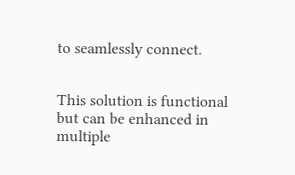to seamlessly connect.


This solution is functional but can be enhanced in multiple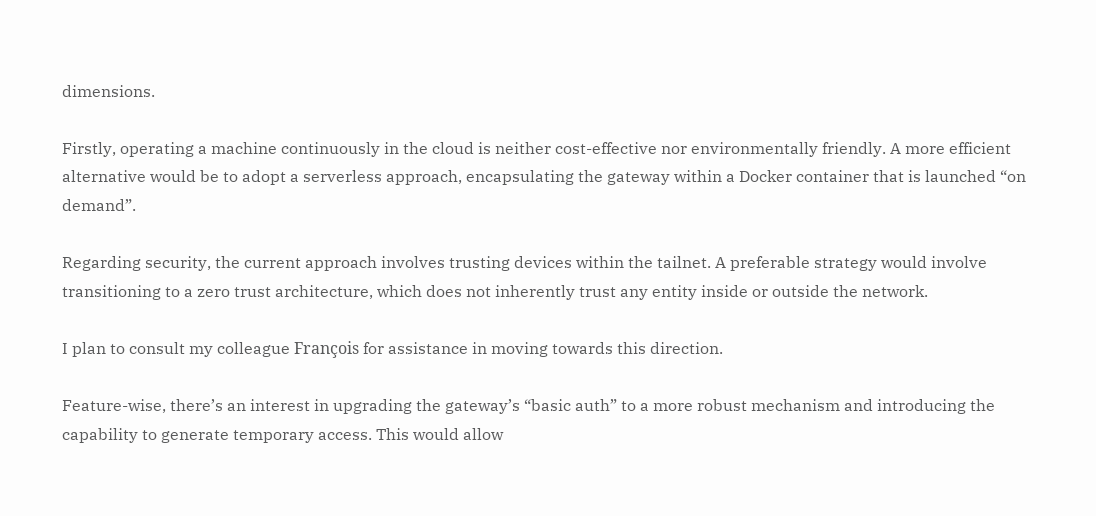dimensions.

Firstly, operating a machine continuously in the cloud is neither cost-effective nor environmentally friendly. A more efficient alternative would be to adopt a serverless approach, encapsulating the gateway within a Docker container that is launched “on demand”.

Regarding security, the current approach involves trusting devices within the tailnet. A preferable strategy would involve transitioning to a zero trust architecture, which does not inherently trust any entity inside or outside the network.

I plan to consult my colleague François for assistance in moving towards this direction.

Feature-wise, there’s an interest in upgrading the gateway’s “basic auth” to a more robust mechanism and introducing the capability to generate temporary access. This would allow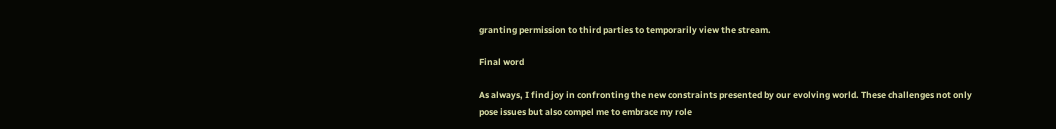granting permission to third parties to temporarily view the stream.

Final word

As always, I find joy in confronting the new constraints presented by our evolving world. These challenges not only pose issues but also compel me to embrace my role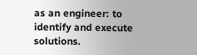as an engineer: to identify and execute solutions.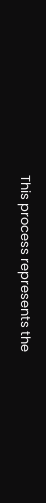This process represents the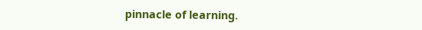pinnacle of learning.